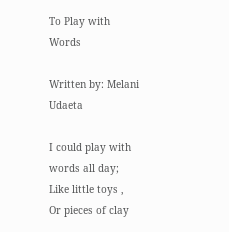To Play with Words

Written by: Melani Udaeta

I could play with words all day;
Like little toys ,
Or pieces of clay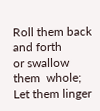Roll them back and forth
or swallow them  whole;
Let them linger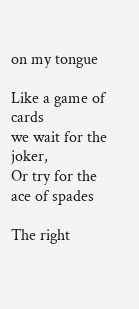on my tongue

Like a game of cards
we wait for the joker,
Or try for the ace of spades

The right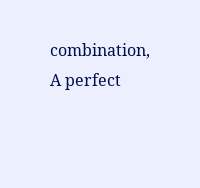combination,
A perfect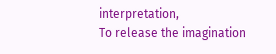interpretation,
To release the imagination